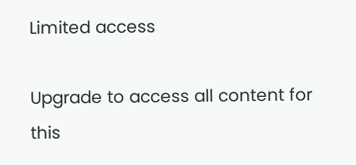Limited access

Upgrade to access all content for this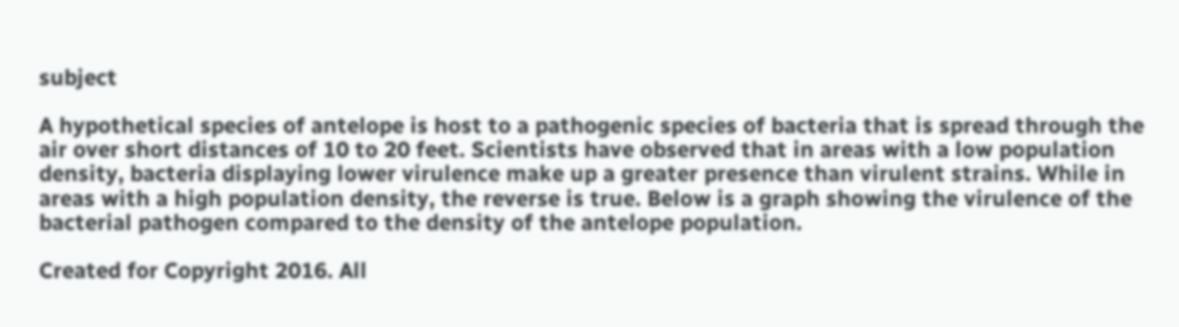subject

A hypothetical species of antelope is host to a pathogenic species of bacteria that is spread through the air over short distances of 10 to 20 feet. Scientists have observed that in areas with a low population density, bacteria displaying lower virulence make up a greater presence than virulent strains. While in areas with a high population density, the reverse is true. Below is a graph showing the virulence of the bacterial pathogen compared to the density of the antelope population.

Created for Copyright 2016. All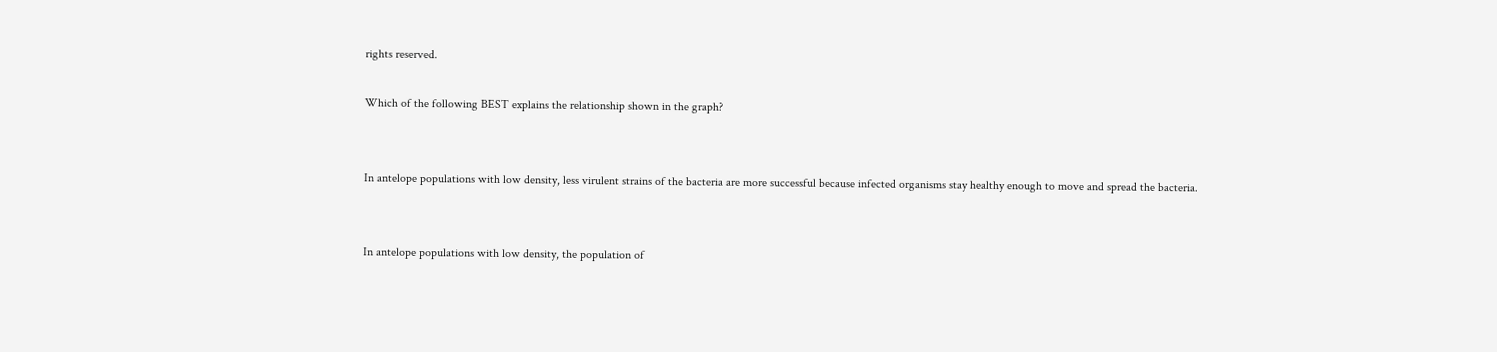rights reserved.

Which of the following BEST explains the relationship shown in the graph?


In antelope populations with low density, less virulent strains of the bacteria are more successful because infected organisms stay healthy enough to move and spread the bacteria.


In antelope populations with low density, the population of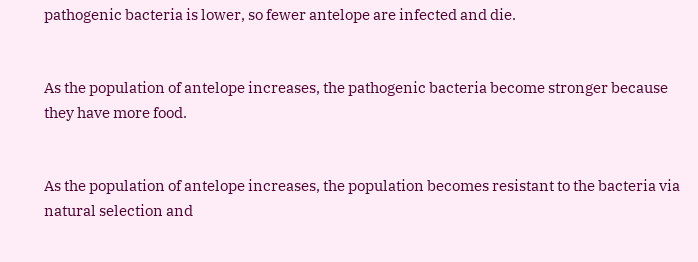pathogenic bacteria is lower, so fewer antelope are infected and die.


As the population of antelope increases, the pathogenic bacteria become stronger because they have more food.


As the population of antelope increases, the population becomes resistant to the bacteria via natural selection and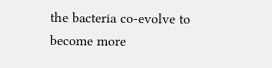the bacteria co-evolve to become more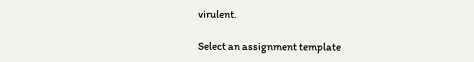virulent.

Select an assignment template